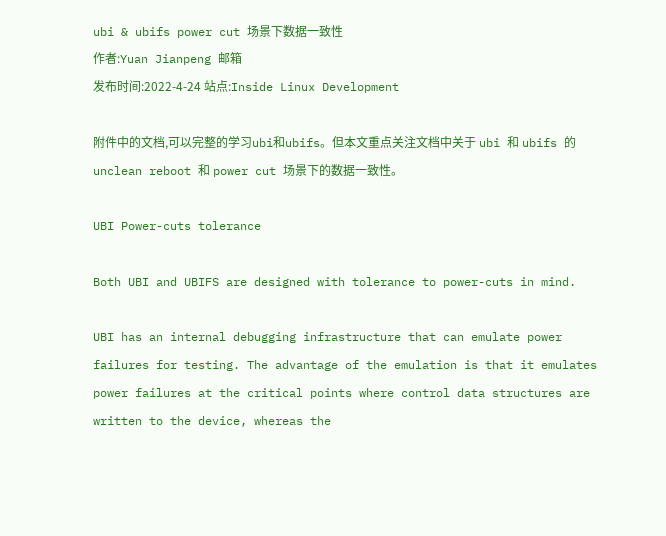ubi & ubifs power cut 场景下数据一致性
作者:Yuan Jianpeng 邮箱
发布时间:2022-4-24 站点:Inside Linux Development

附件中的文档,可以完整的学习ubi和ubifs。但本文重点关注文档中关于 ubi 和 ubifs 的 unclean reboot 和 power cut 场景下的数据一致性。

UBI Power-cuts tolerance

Both UBI and UBIFS are designed with tolerance to power-cuts in mind.

UBI has an internal debugging infrastructure that can emulate power failures for testing. The advantage of the emulation is that it emulates power failures at the critical points where control data structures are written to the device, whereas the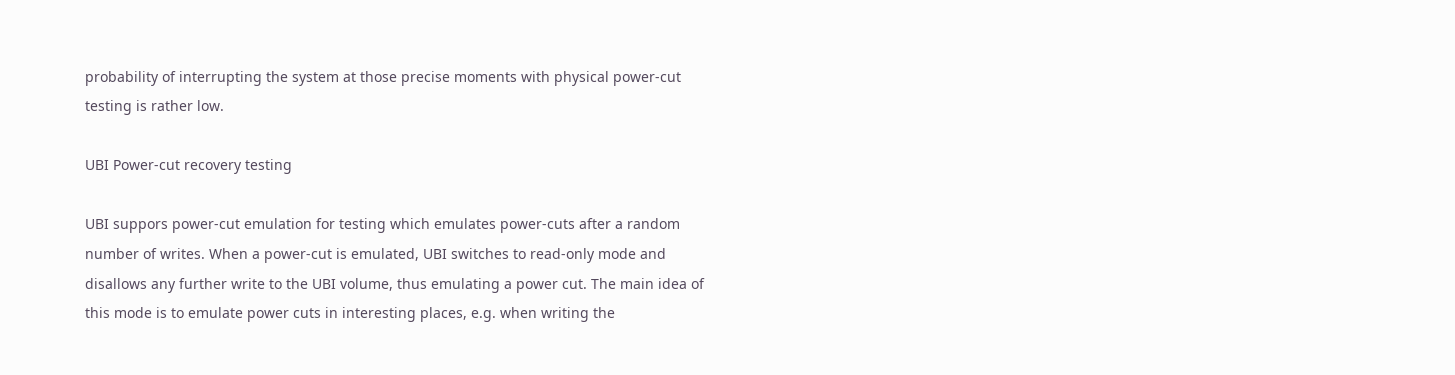probability of interrupting the system at those precise moments with physical power-cut testing is rather low.

UBI Power-cut recovery testing

UBI suppors power-cut emulation for testing which emulates power-cuts after a random number of writes. When a power-cut is emulated, UBI switches to read-only mode and disallows any further write to the UBI volume, thus emulating a power cut. The main idea of this mode is to emulate power cuts in interesting places, e.g. when writing the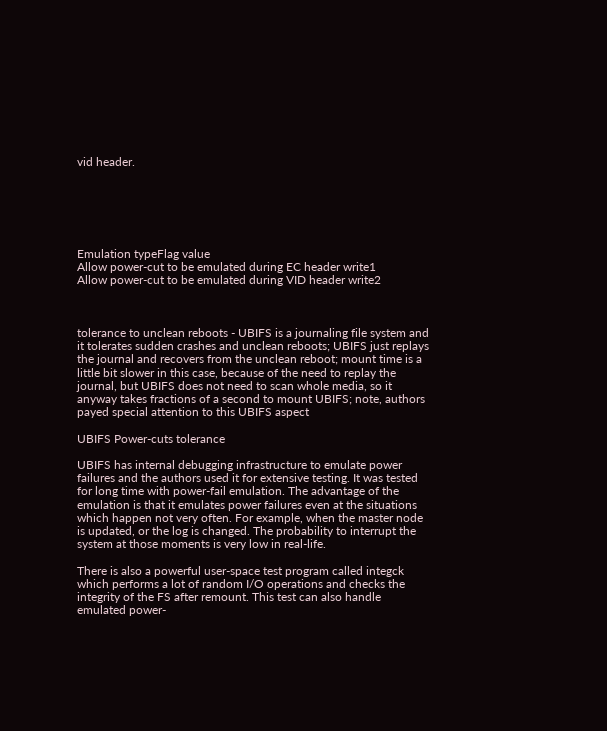vid header.






Emulation typeFlag value
Allow power-cut to be emulated during EC header write1
Allow power-cut to be emulated during VID header write2



tolerance to unclean reboots - UBIFS is a journaling file system and it tolerates sudden crashes and unclean reboots; UBIFS just replays the journal and recovers from the unclean reboot; mount time is a little bit slower in this case, because of the need to replay the journal, but UBIFS does not need to scan whole media, so it anyway takes fractions of a second to mount UBIFS; note, authors payed special attention to this UBIFS aspect

UBIFS Power-cuts tolerance

UBIFS has internal debugging infrastructure to emulate power failures and the authors used it for extensive testing. It was tested for long time with power-fail emulation. The advantage of the emulation is that it emulates power failures even at the situations which happen not very often. For example, when the master node is updated, or the log is changed. The probability to interrupt the system at those moments is very low in real-life.

There is also a powerful user-space test program called integck which performs a lot of random I/O operations and checks the integrity of the FS after remount. This test can also handle emulated power-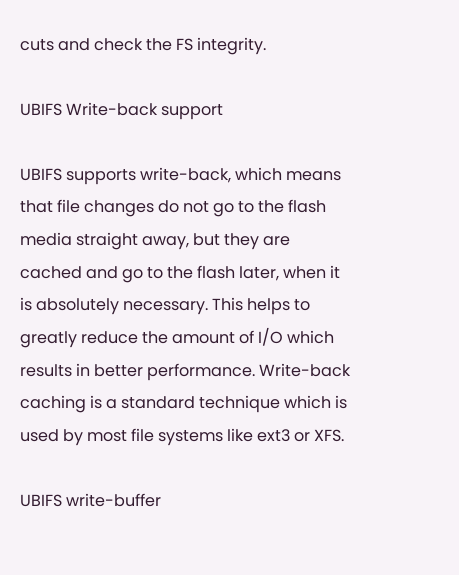cuts and check the FS integrity.

UBIFS Write-back support

UBIFS supports write-back, which means that file changes do not go to the flash media straight away, but they are cached and go to the flash later, when it is absolutely necessary. This helps to greatly reduce the amount of I/O which results in better performance. Write-back caching is a standard technique which is used by most file systems like ext3 or XFS.

UBIFS write-buffer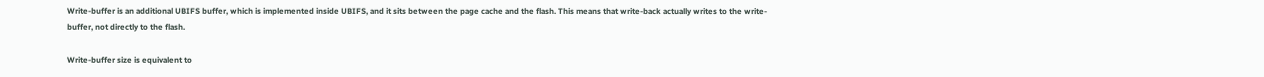Write-buffer is an additional UBIFS buffer, which is implemented inside UBIFS, and it sits between the page cache and the flash. This means that write-back actually writes to the write-buffer, not directly to the flash.

Write-buffer size is equivalent to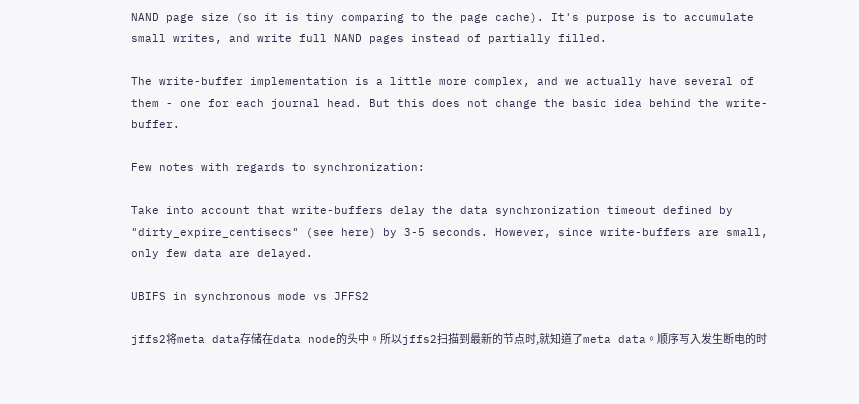NAND page size (so it is tiny comparing to the page cache). It's purpose is to accumulate small writes, and write full NAND pages instead of partially filled.

The write-buffer implementation is a little more complex, and we actually have several of them - one for each journal head. But this does not change the basic idea behind the write-buffer.

Few notes with regards to synchronization:

Take into account that write-buffers delay the data synchronization timeout defined by "dirty_expire_centisecs" (see here) by 3-5 seconds. However, since write-buffers are small, only few data are delayed.

UBIFS in synchronous mode vs JFFS2

jffs2将meta data存储在data node的头中。所以jffs2扫描到最新的节点时,就知道了meta data。顺序写入发生断电的时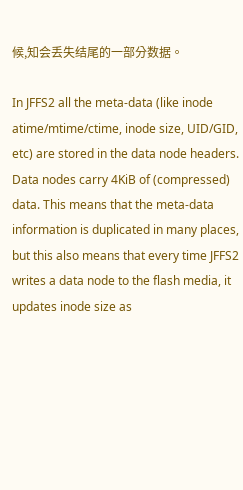候,知会丢失结尾的一部分数据。

In JFFS2 all the meta-data (like inode atime/mtime/ctime, inode size, UID/GID, etc) are stored in the data node headers. Data nodes carry 4KiB of (compressed) data. This means that the meta-data information is duplicated in many places, but this also means that every time JFFS2 writes a data node to the flash media, it updates inode size as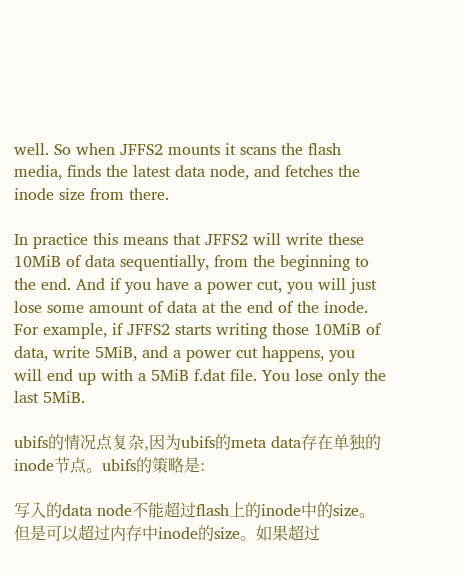well. So when JFFS2 mounts it scans the flash media, finds the latest data node, and fetches the inode size from there.

In practice this means that JFFS2 will write these 10MiB of data sequentially, from the beginning to the end. And if you have a power cut, you will just lose some amount of data at the end of the inode. For example, if JFFS2 starts writing those 10MiB of data, write 5MiB, and a power cut happens, you will end up with a 5MiB f.dat file. You lose only the last 5MiB.

ubifs的情况点复杂,因为ubifs的meta data存在单独的inode节点。ubifs的策略是:

写入的data node不能超过flash上的inode中的size。但是可以超过内存中inode的size。如果超过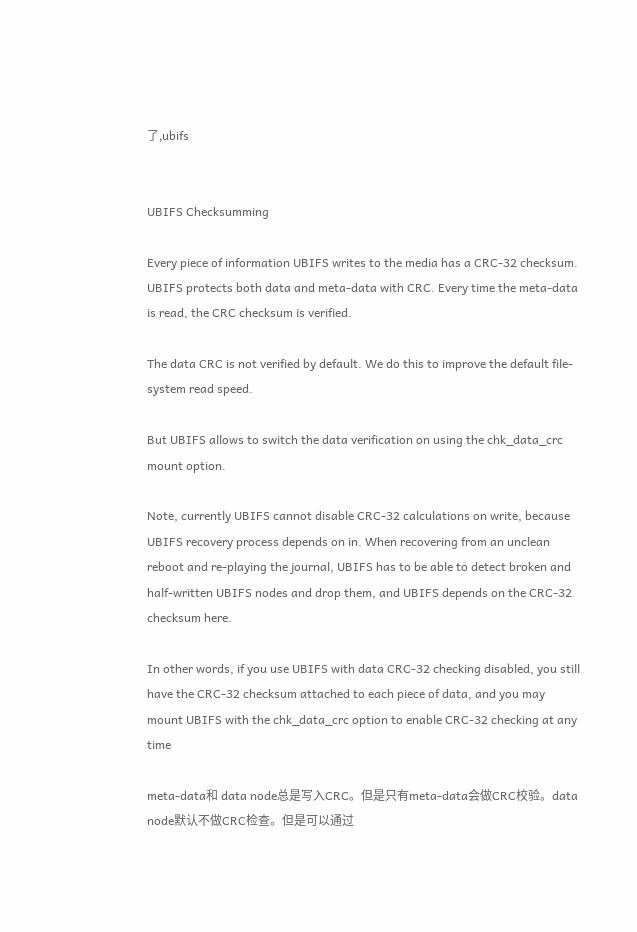了,ubifs


UBIFS Checksumming

Every piece of information UBIFS writes to the media has a CRC-32 checksum. UBIFS protects both data and meta-data with CRC. Every time the meta-data is read, the CRC checksum is verified.

The data CRC is not verified by default. We do this to improve the default file-system read speed.

But UBIFS allows to switch the data verification on using the chk_data_crc mount option.

Note, currently UBIFS cannot disable CRC-32 calculations on write, because UBIFS recovery process depends on in. When recovering from an unclean reboot and re-playing the journal, UBIFS has to be able to detect broken and half-written UBIFS nodes and drop them, and UBIFS depends on the CRC-32 checksum here.

In other words, if you use UBIFS with data CRC-32 checking disabled, you still have the CRC-32 checksum attached to each piece of data, and you may mount UBIFS with the chk_data_crc option to enable CRC-32 checking at any time

meta-data和 data node总是写入CRC。但是只有meta-data会做CRC校验。data node默认不做CRC检查。但是可以通过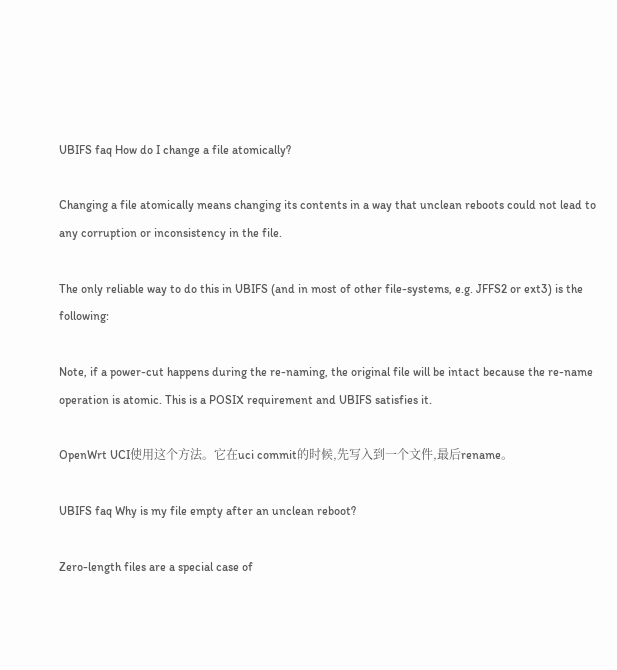UBIFS faq How do I change a file atomically?

Changing a file atomically means changing its contents in a way that unclean reboots could not lead to any corruption or inconsistency in the file.

The only reliable way to do this in UBIFS (and in most of other file-systems, e.g. JFFS2 or ext3) is the following:

Note, if a power-cut happens during the re-naming, the original file will be intact because the re-name operation is atomic. This is a POSIX requirement and UBIFS satisfies it.

OpenWrt UCI使用这个方法。它在uci commit的时候,先写入到一个文件,最后rename。

UBIFS faq Why is my file empty after an unclean reboot?

Zero-length files are a special case of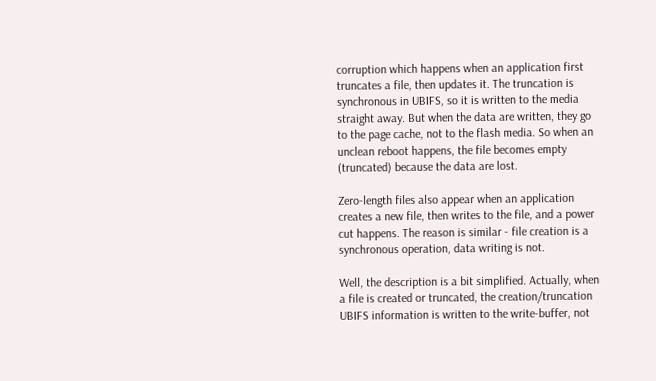corruption which happens when an application first truncates a file, then updates it. The truncation is synchronous in UBIFS, so it is written to the media straight away. But when the data are written, they go to the page cache, not to the flash media. So when an unclean reboot happens, the file becomes empty (truncated) because the data are lost.

Zero-length files also appear when an application creates a new file, then writes to the file, and a power cut happens. The reason is similar - file creation is a synchronous operation, data writing is not.

Well, the description is a bit simplified. Actually, when a file is created or truncated, the creation/truncation UBIFS information is written to the write-buffer, not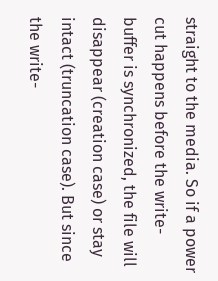straight to the media. So if a power cut happens before the write-buffer is synchronized, the file will disappear (creation case) or stay intact (truncation case). But since the write-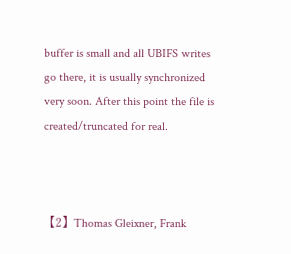buffer is small and all UBIFS writes go there, it is usually synchronized very soon. After this point the file is created/truncated for real.



【2】Thomas Gleixner, Frank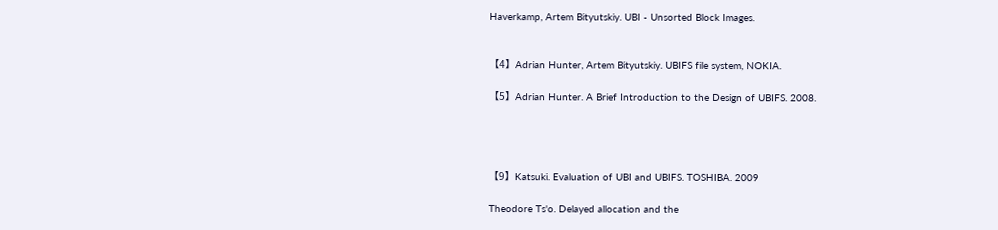Haverkamp, Artem Bityutskiy. UBI - Unsorted Block Images.


【4】Adrian Hunter, Artem Bityutskiy. UBIFS file system, NOKIA.

【5】Adrian Hunter. A Brief Introduction to the Design of UBIFS. 2008.




【9】Katsuki. Evaluation of UBI and UBIFS. TOSHIBA. 2009

Theodore Ts'o. Delayed allocation and the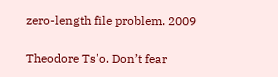zero-length file problem. 2009

Theodore Ts'o. Don’t fear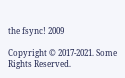the fsync! 2009

Copyright © 2017-2021. Some Rights Reserved.